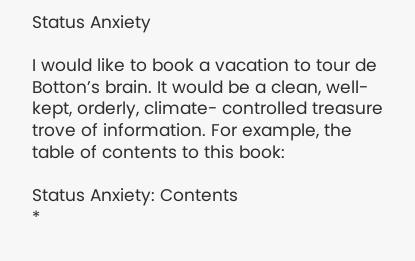Status Anxiety

I would like to book a vacation to tour de Botton’s brain. It would be a clean, well-kept, orderly, climate- controlled treasure trove of information. For example, the table of contents to this book:

Status Anxiety: Contents
*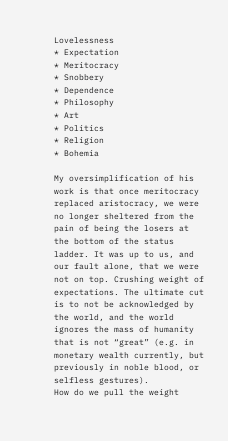Lovelessness
* Expectation
* Meritocracy
* Snobbery
* Dependence
* Philosophy
* Art
* Politics
* Religion
* Bohemia

My oversimplification of his work is that once meritocracy replaced aristocracy, we were no longer sheltered from the pain of being the losers at the bottom of the status ladder. It was up to us, and our fault alone, that we were not on top. Crushing weight of expectations. The ultimate cut is to not be acknowledged by the world, and the world ignores the mass of humanity that is not “great” (e.g. in monetary wealth currently, but previously in noble blood, or selfless gestures).
How do we pull the weight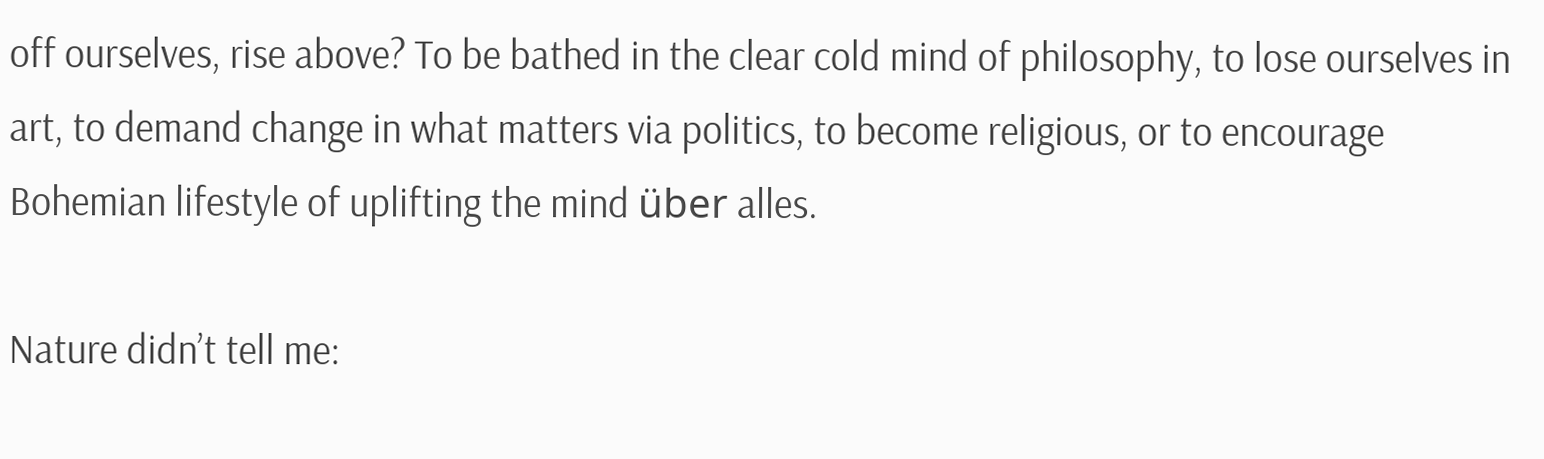off ourselves, rise above? To be bathed in the clear cold mind of philosophy, to lose ourselves in art, to demand change in what matters via politics, to become religious, or to encourage Bohemian lifestyle of uplifting the mind über alles.

Nature didn’t tell me: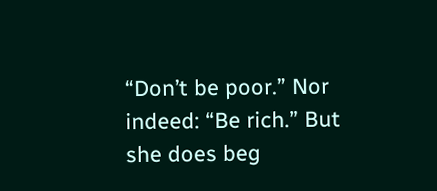“Don’t be poor.” Nor indeed: “Be rich.” But she does beg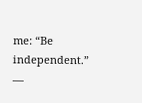me: “Be independent.” —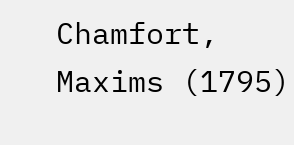Chamfort, Maxims (1795)